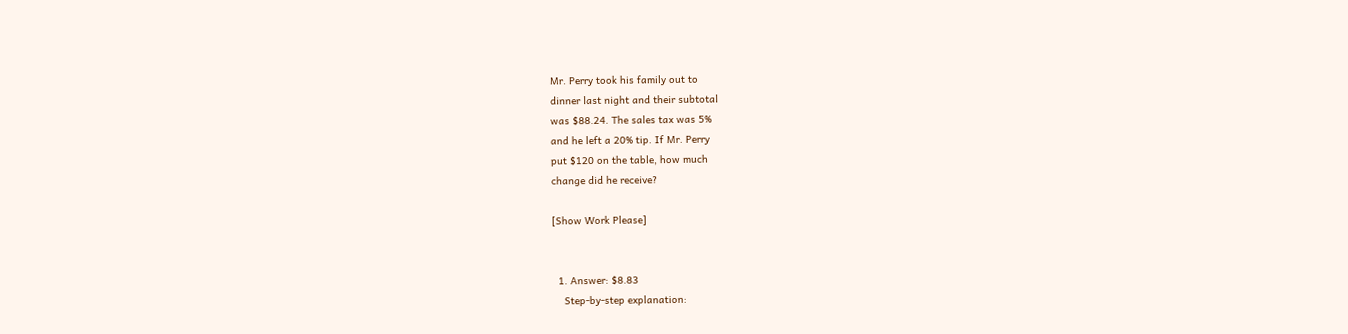Mr. Perry took his family out to
dinner last night and their subtotal
was $88.24. The sales tax was 5%
and he left a 20% tip. If Mr. Perry
put $120 on the table, how much
change did he receive?

[Show Work Please]


  1. Answer: $8.83
    Step-by-step explanation: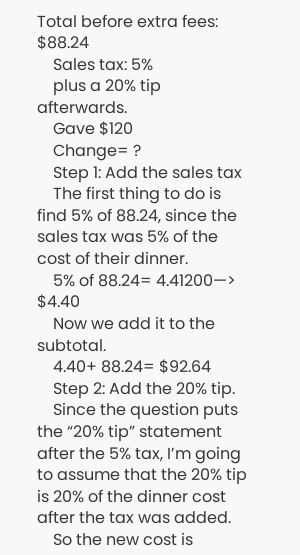Total before extra fees: $88.24
    Sales tax: 5%
    plus a 20% tip afterwards.
    Gave $120
    Change= ?
    Step 1: Add the sales tax
    The first thing to do is find 5% of 88.24, since the sales tax was 5% of the cost of their dinner.
    5% of 88.24= 4.41200—> $4.40
    Now we add it to the subtotal.
    4.40+ 88.24= $92.64
    Step 2: Add the 20% tip.
    Since the question puts the “20% tip” statement  after the 5% tax, I’m going to assume that the 20% tip is 20% of the dinner cost after the tax was added.
    So the new cost is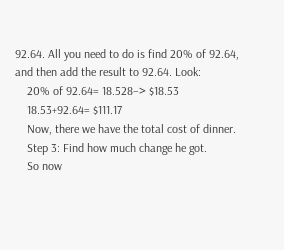92.64. All you need to do is find 20% of 92.64, and then add the result to 92.64. Look:
    20% of 92.64= 18.528–> $18.53
    18.53+92.64= $111.17
    Now, there we have the total cost of dinner.
    Step 3: Find how much change he got.
    So now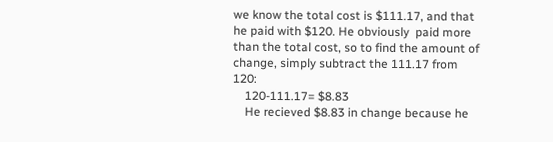we know the total cost is $111.17, and that he paid with $120. He obviously  paid more than the total cost, so to find the amount of change, simply subtract the 111.17 from 120:
    120-111.17= $8.83
    He recieved $8.83 in change because he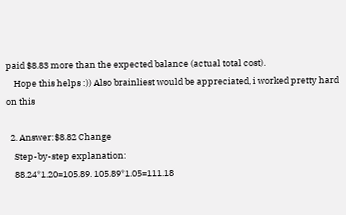paid $8.83 more than the expected balance (actual total cost).
    Hope this helps :)) Also brainliest would be appreciated, i worked pretty hard on this

  2. Answer:$8.82 Change
    Step-by-step explanation:
    88.24*1.20=105.89. 105.89*1.05=111.18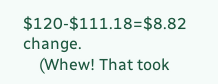$120-$111.18=$8.82 change.
    (Whew! That took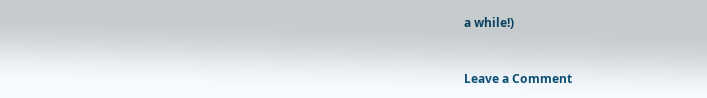a while!)


Leave a Comment